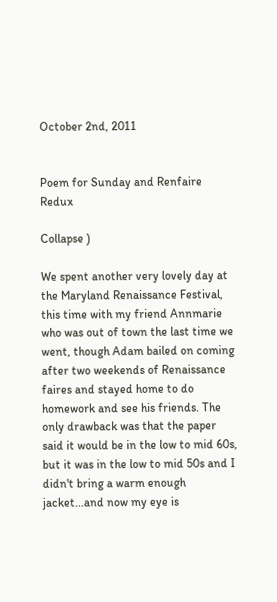October 2nd, 2011


Poem for Sunday and Renfaire Redux

Collapse )

We spent another very lovely day at the Maryland Renaissance Festival, this time with my friend Annmarie who was out of town the last time we went, though Adam bailed on coming after two weekends of Renaissance faires and stayed home to do homework and see his friends. The only drawback was that the paper said it would be in the low to mid 60s, but it was in the low to mid 50s and I didn't bring a warm enough jacket...and now my eye is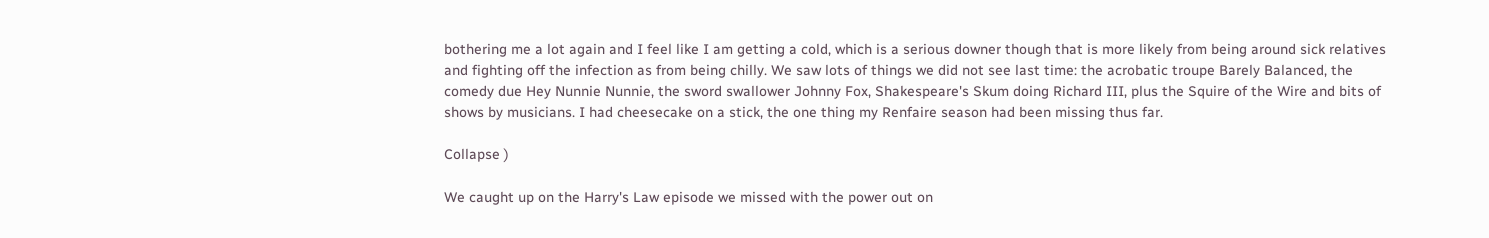bothering me a lot again and I feel like I am getting a cold, which is a serious downer though that is more likely from being around sick relatives and fighting off the infection as from being chilly. We saw lots of things we did not see last time: the acrobatic troupe Barely Balanced, the comedy due Hey Nunnie Nunnie, the sword swallower Johnny Fox, Shakespeare's Skum doing Richard III, plus the Squire of the Wire and bits of shows by musicians. I had cheesecake on a stick, the one thing my Renfaire season had been missing thus far.

Collapse )

We caught up on the Harry's Law episode we missed with the power out on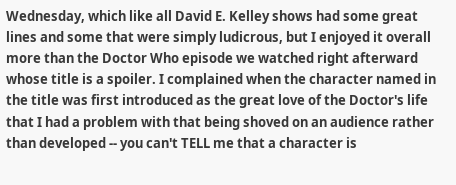Wednesday, which like all David E. Kelley shows had some great lines and some that were simply ludicrous, but I enjoyed it overall more than the Doctor Who episode we watched right afterward whose title is a spoiler. I complained when the character named in the title was first introduced as the great love of the Doctor's life that I had a problem with that being shoved on an audience rather than developed -- you can't TELL me that a character is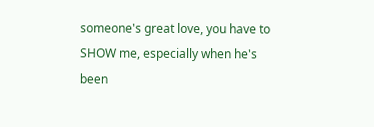someone's great love, you have to SHOW me, especially when he's been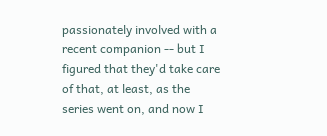passionately involved with a recent companion -- but I figured that they'd take care of that, at least, as the series went on, and now I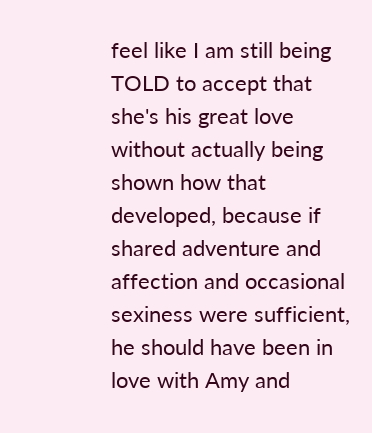feel like I am still being TOLD to accept that she's his great love without actually being shown how that developed, because if shared adventure and affection and occasional sexiness were sufficient, he should have been in love with Amy and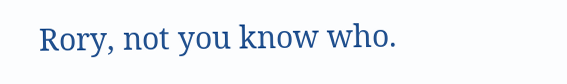Rory, not you know who.